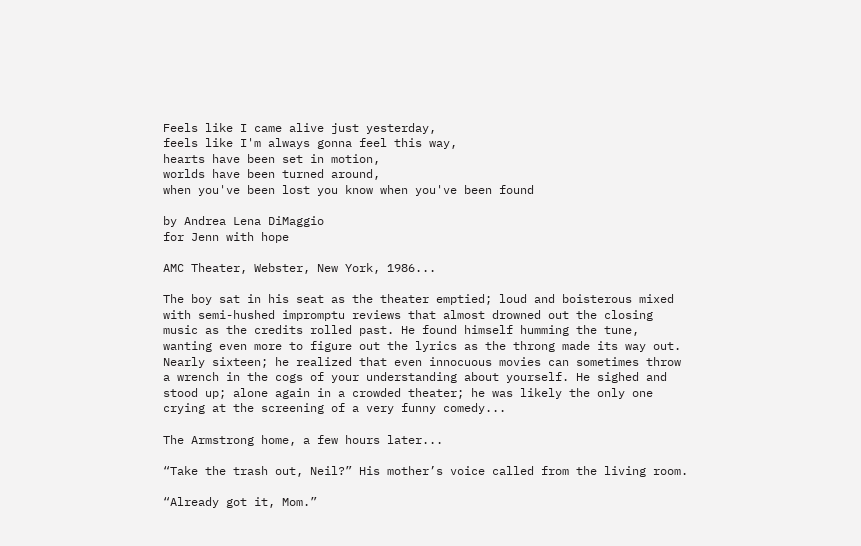Feels like I came alive just yesterday,
feels like I'm always gonna feel this way,
hearts have been set in motion,
worlds have been turned around,
when you've been lost you know when you've been found

by Andrea Lena DiMaggio
for Jenn with hope

AMC Theater, Webster, New York, 1986...

The boy sat in his seat as the theater emptied; loud and boisterous mixed with semi-hushed impromptu reviews that almost drowned out the closing music as the credits rolled past. He found himself humming the tune, wanting even more to figure out the lyrics as the throng made its way out. Nearly sixteen; he realized that even innocuous movies can sometimes throw a wrench in the cogs of your understanding about yourself. He sighed and stood up; alone again in a crowded theater; he was likely the only one crying at the screening of a very funny comedy...

The Armstrong home, a few hours later...

“Take the trash out, Neil?” His mother’s voice called from the living room.

“Already got it, Mom.”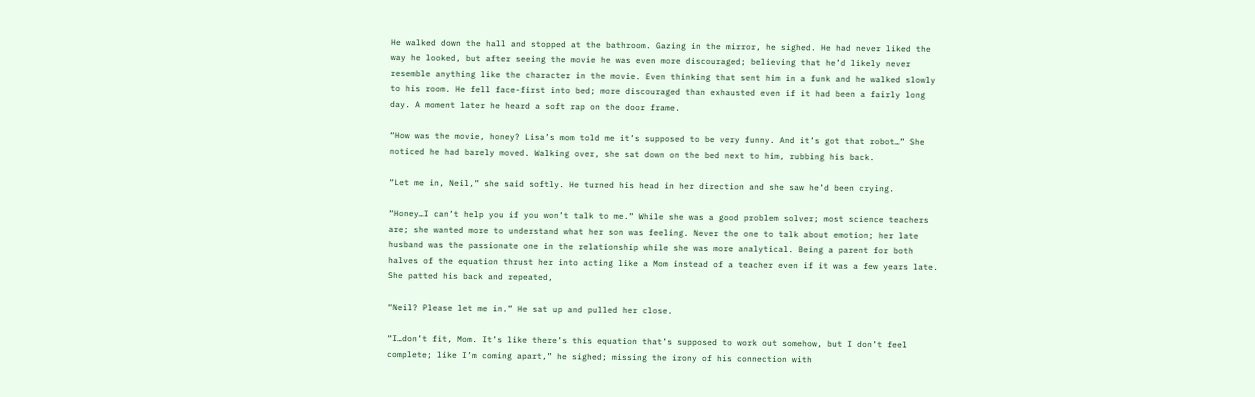He walked down the hall and stopped at the bathroom. Gazing in the mirror, he sighed. He had never liked the way he looked, but after seeing the movie he was even more discouraged; believing that he’d likely never resemble anything like the character in the movie. Even thinking that sent him in a funk and he walked slowly to his room. He fell face-first into bed; more discouraged than exhausted even if it had been a fairly long day. A moment later he heard a soft rap on the door frame.

“How was the movie, honey? Lisa’s mom told me it’s supposed to be very funny. And it’s got that robot…” She noticed he had barely moved. Walking over, she sat down on the bed next to him, rubbing his back.

“Let me in, Neil,” she said softly. He turned his head in her direction and she saw he’d been crying.

“Honey…I can’t help you if you won’t talk to me.” While she was a good problem solver; most science teachers are; she wanted more to understand what her son was feeling. Never the one to talk about emotion; her late husband was the passionate one in the relationship while she was more analytical. Being a parent for both halves of the equation thrust her into acting like a Mom instead of a teacher even if it was a few years late. She patted his back and repeated,

“Neil? Please let me in.” He sat up and pulled her close.

“I…don’t fit, Mom. It’s like there’s this equation that’s supposed to work out somehow, but I don’t feel complete; like I’m coming apart,” he sighed; missing the irony of his connection with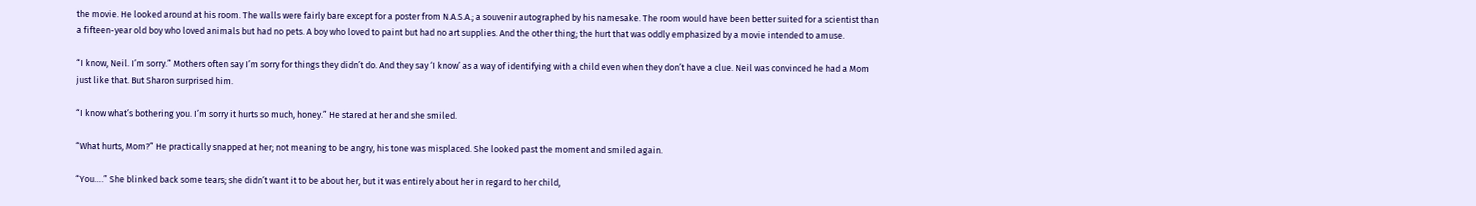the movie. He looked around at his room. The walls were fairly bare except for a poster from N.A.S.A.; a souvenir autographed by his namesake. The room would have been better suited for a scientist than a fifteen-year old boy who loved animals but had no pets. A boy who loved to paint but had no art supplies. And the other thing; the hurt that was oddly emphasized by a movie intended to amuse.

“I know, Neil. I’m sorry.” Mothers often say I’m sorry for things they didn’t do. And they say ‘I know’ as a way of identifying with a child even when they don’t have a clue. Neil was convinced he had a Mom just like that. But Sharon surprised him.

“I know what’s bothering you. I’m sorry it hurts so much, honey.” He stared at her and she smiled.

“What hurts, Mom?” He practically snapped at her; not meaning to be angry, his tone was misplaced. She looked past the moment and smiled again.

“You….” She blinked back some tears; she didn’t want it to be about her, but it was entirely about her in regard to her child,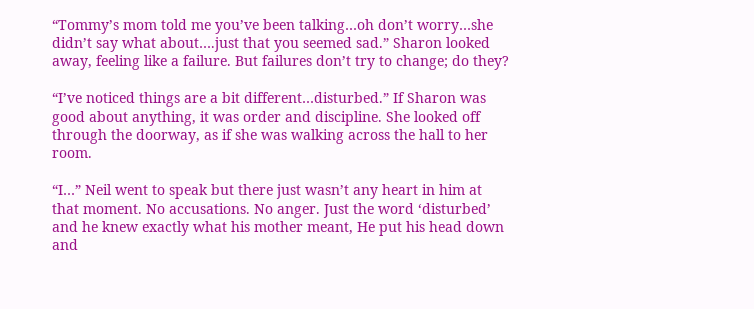“Tommy’s mom told me you’ve been talking…oh don’t worry…she didn’t say what about….just that you seemed sad.” Sharon looked away, feeling like a failure. But failures don’t try to change; do they?

“I’ve noticed things are a bit different…disturbed.” If Sharon was good about anything, it was order and discipline. She looked off through the doorway, as if she was walking across the hall to her room.

“I…” Neil went to speak but there just wasn’t any heart in him at that moment. No accusations. No anger. Just the word ‘disturbed’ and he knew exactly what his mother meant, He put his head down and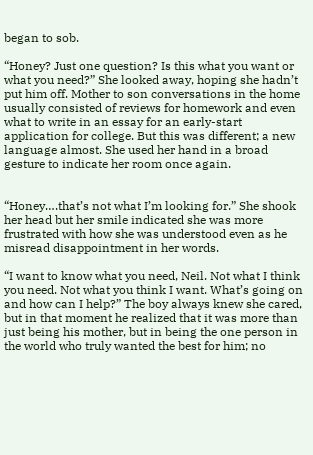began to sob.

“Honey? Just one question? Is this what you want or what you need?” She looked away, hoping she hadn’t put him off. Mother to son conversations in the home usually consisted of reviews for homework and even what to write in an essay for an early-start application for college. But this was different; a new language almost. She used her hand in a broad gesture to indicate her room once again.


“Honey….that’s not what I’m looking for.” She shook her head but her smile indicated she was more frustrated with how she was understood even as he misread disappointment in her words.

“I want to know what you need, Neil. Not what I think you need. Not what you think I want. What’s going on and how can I help?” The boy always knew she cared, but in that moment he realized that it was more than just being his mother, but in being the one person in the world who truly wanted the best for him; no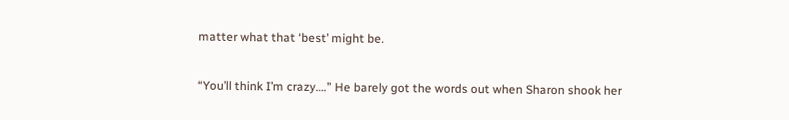matter what that ‘best’ might be.

“You’ll think I’m crazy….” He barely got the words out when Sharon shook her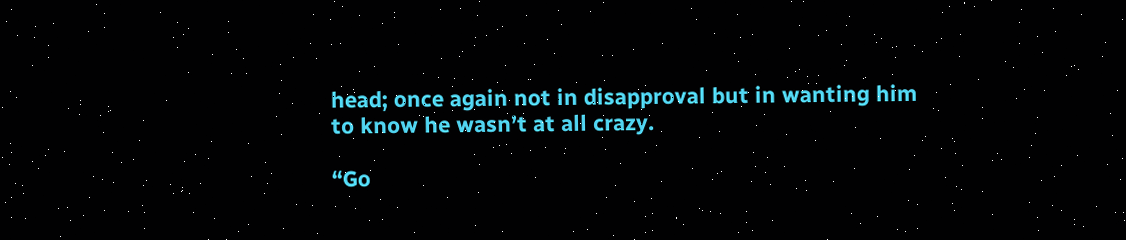head; once again not in disapproval but in wanting him to know he wasn’t at all crazy.

“Go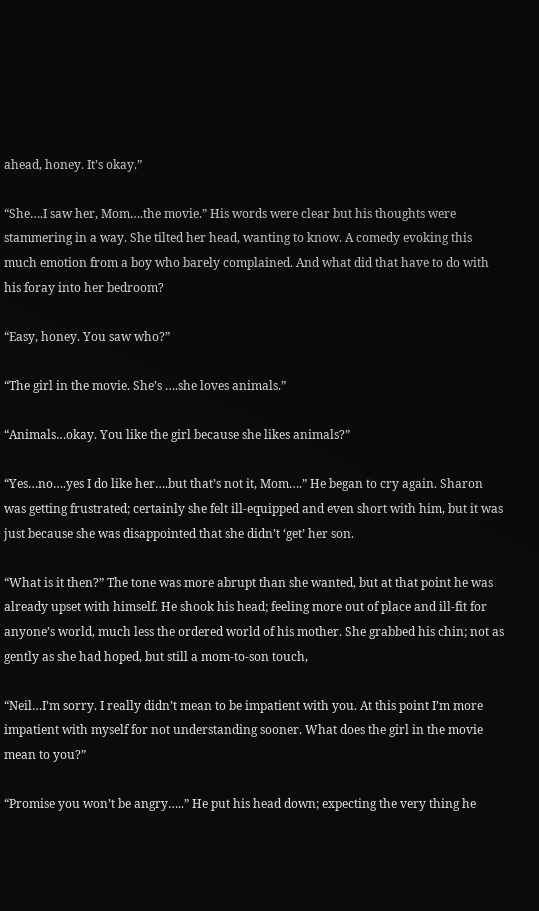ahead, honey. It’s okay.”

“She….I saw her, Mom….the movie.” His words were clear but his thoughts were stammering in a way. She tilted her head, wanting to know. A comedy evoking this much emotion from a boy who barely complained. And what did that have to do with his foray into her bedroom?

“Easy, honey. You saw who?”

“The girl in the movie. She’s ….she loves animals.”

“Animals…okay. You like the girl because she likes animals?”

“Yes…no….yes I do like her….but that’s not it, Mom….” He began to cry again. Sharon was getting frustrated; certainly she felt ill-equipped and even short with him, but it was just because she was disappointed that she didn’t ‘get’ her son.

“What is it then?” The tone was more abrupt than she wanted, but at that point he was already upset with himself. He shook his head; feeling more out of place and ill-fit for anyone’s world, much less the ordered world of his mother. She grabbed his chin; not as gently as she had hoped, but still a mom-to-son touch,

“Neil…I’m sorry. I really didn’t mean to be impatient with you. At this point I’m more impatient with myself for not understanding sooner. What does the girl in the movie mean to you?”

“Promise you won’t be angry…..” He put his head down; expecting the very thing he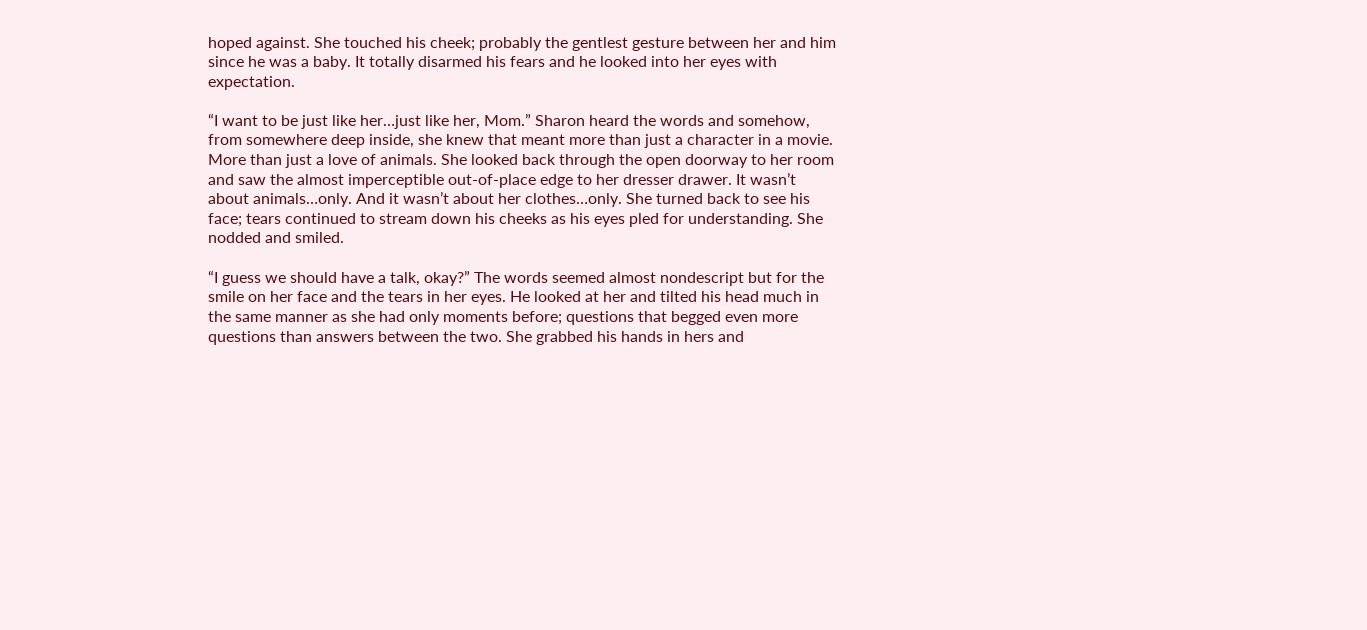hoped against. She touched his cheek; probably the gentlest gesture between her and him since he was a baby. It totally disarmed his fears and he looked into her eyes with expectation.

“I want to be just like her…just like her, Mom.” Sharon heard the words and somehow, from somewhere deep inside, she knew that meant more than just a character in a movie. More than just a love of animals. She looked back through the open doorway to her room and saw the almost imperceptible out-of-place edge to her dresser drawer. It wasn’t about animals…only. And it wasn’t about her clothes…only. She turned back to see his face; tears continued to stream down his cheeks as his eyes pled for understanding. She nodded and smiled.

“I guess we should have a talk, okay?” The words seemed almost nondescript but for the smile on her face and the tears in her eyes. He looked at her and tilted his head much in the same manner as she had only moments before; questions that begged even more questions than answers between the two. She grabbed his hands in hers and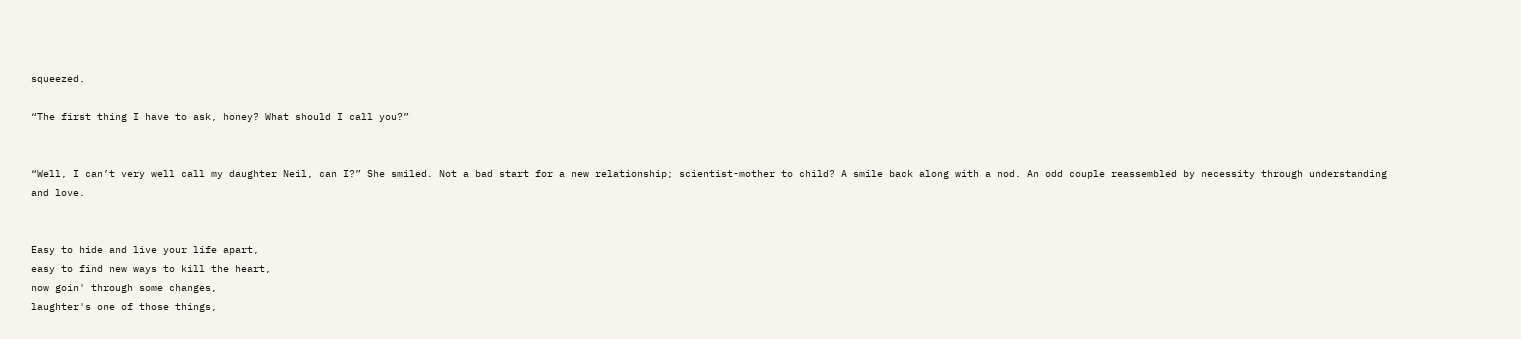squeezed.

“The first thing I have to ask, honey? What should I call you?”


“Well, I can’t very well call my daughter Neil, can I?” She smiled. Not a bad start for a new relationship; scientist-mother to child? A smile back along with a nod. An odd couple reassembled by necessity through understanding and love.


Easy to hide and live your life apart,
easy to find new ways to kill the heart,
now goin' through some changes,
laughter's one of those things,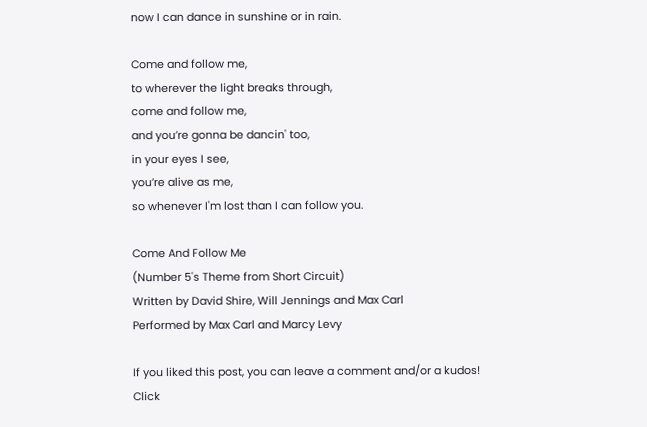now I can dance in sunshine or in rain.

Come and follow me,
to wherever the light breaks through,
come and follow me,
and you’re gonna be dancin' too,
in your eyes I see,
you’re alive as me,
so whenever I'm lost than I can follow you.

Come And Follow Me
(Number 5's Theme from Short Circuit)
Written by David Shire, Will Jennings and Max Carl
Performed by Max Carl and Marcy Levy

If you liked this post, you can leave a comment and/or a kudos!
Click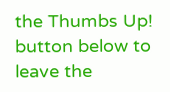the Thumbs Up! button below to leave the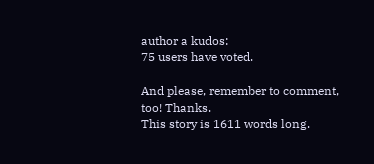author a kudos:
75 users have voted.

And please, remember to comment, too! Thanks.
This story is 1611 words long.